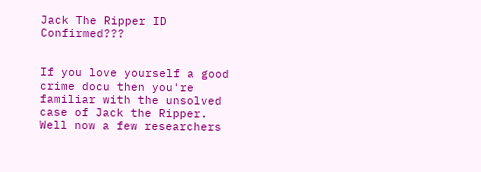Jack The Ripper ID Confirmed???


If you love yourself a good crime docu then you're familiar with the unsolved case of Jack the Ripper. Well now a few researchers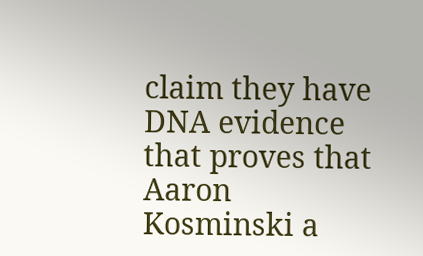claim they have DNA evidence that proves that Aaron Kosminski a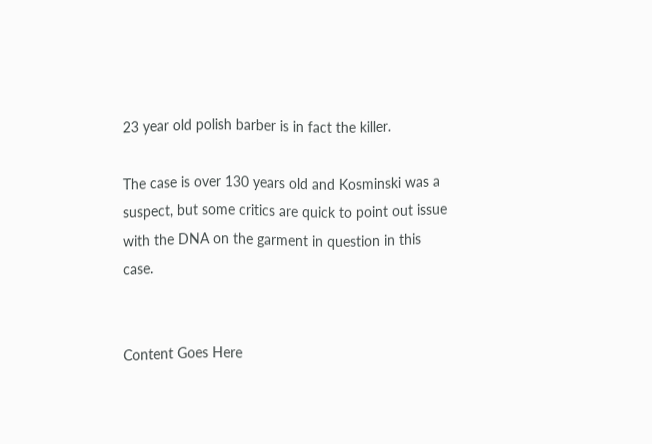23 year old polish barber is in fact the killer.

The case is over 130 years old and Kosminski was a suspect, but some critics are quick to point out issue with the DNA on the garment in question in this case.


Content Goes Here